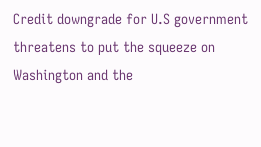Credit downgrade for U.S government threatens to put the squeeze on Washington and the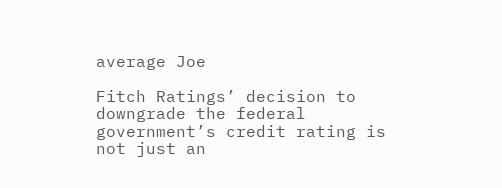average Joe

Fitch Ratings’ decision to downgrade the federal government’s credit rating is not just an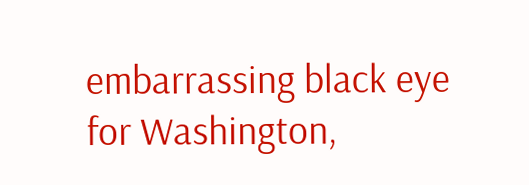embarrassing black eye for Washington,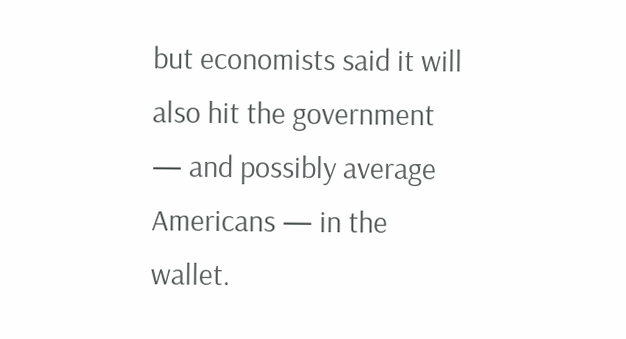but economists said it will also hit the government — and possibly average Americans — in the wallet.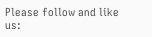Please follow and like us: